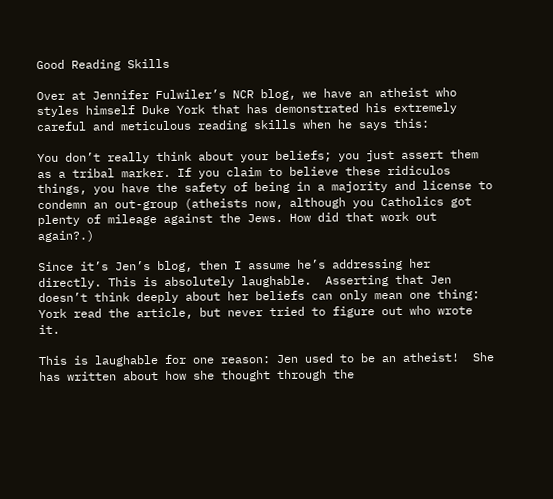Good Reading Skills

Over at Jennifer Fulwiler’s NCR blog, we have an atheist who styles himself Duke York that has demonstrated his extremely careful and meticulous reading skills when he says this:

You don’t really think about your beliefs; you just assert them as a tribal marker. If you claim to believe these ridiculos things, you have the safety of being in a majority and license to condemn an out-group (atheists now, although you Catholics got plenty of mileage against the Jews. How did that work out again?.)

Since it’s Jen’s blog, then I assume he’s addressing her directly. This is absolutely laughable.  Asserting that Jen doesn’t think deeply about her beliefs can only mean one thing: York read the article, but never tried to figure out who wrote it.

This is laughable for one reason: Jen used to be an atheist!  She has written about how she thought through the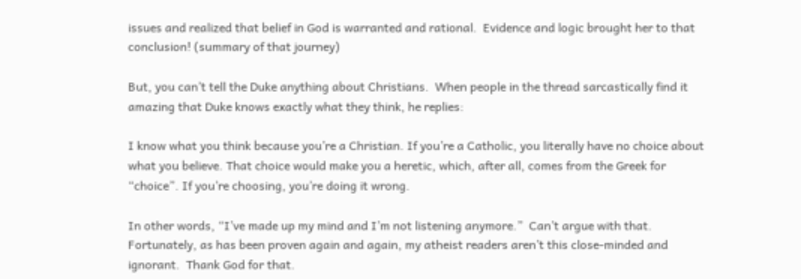issues and realized that belief in God is warranted and rational.  Evidence and logic brought her to that conclusion! (summary of that journey)

But, you can’t tell the Duke anything about Christians.  When people in the thread sarcastically find it amazing that Duke knows exactly what they think, he replies:

I know what you think because you’re a Christian. If you’re a Catholic, you literally have no choice about what you believe. That choice would make you a heretic, which, after all, comes from the Greek for “choice”. If you’re choosing, you’re doing it wrong.

In other words, “I’ve made up my mind and I’m not listening anymore.”  Can’t argue with that.  Fortunately, as has been proven again and again, my atheist readers aren’t this close-minded and ignorant.  Thank God for that.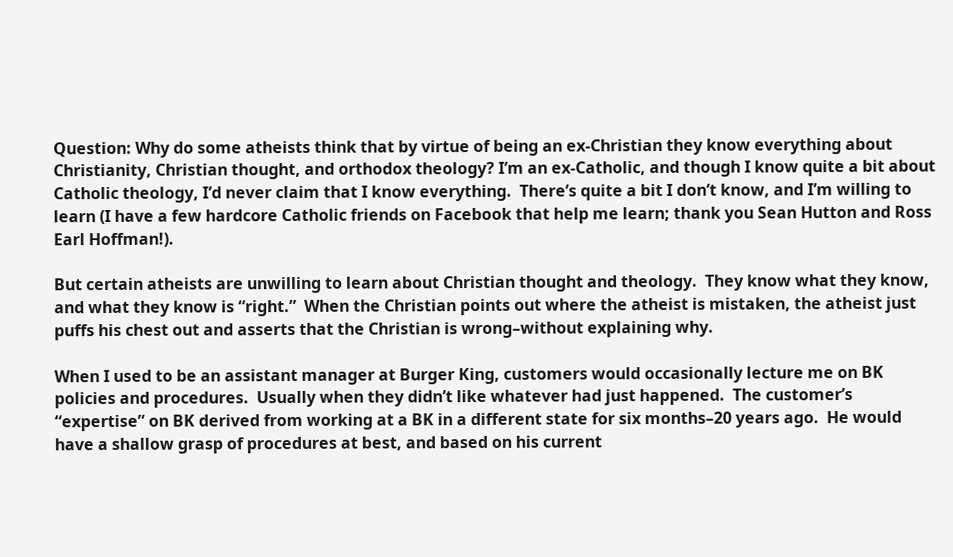Question: Why do some atheists think that by virtue of being an ex-Christian they know everything about Christianity, Christian thought, and orthodox theology? I’m an ex-Catholic, and though I know quite a bit about Catholic theology, I’d never claim that I know everything.  There’s quite a bit I don’t know, and I’m willing to learn (I have a few hardcore Catholic friends on Facebook that help me learn; thank you Sean Hutton and Ross Earl Hoffman!).

But certain atheists are unwilling to learn about Christian thought and theology.  They know what they know, and what they know is “right.”  When the Christian points out where the atheist is mistaken, the atheist just puffs his chest out and asserts that the Christian is wrong–without explaining why.

When I used to be an assistant manager at Burger King, customers would occasionally lecture me on BK policies and procedures.  Usually when they didn’t like whatever had just happened.  The customer’s “expertise” on BK derived from working at a BK in a different state for six months–20 years ago.  He would have a shallow grasp of procedures at best, and based on his current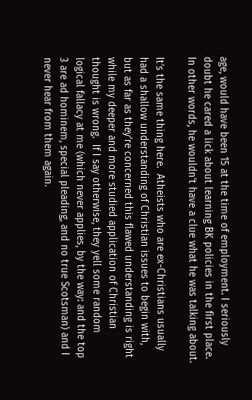age, would have been 15 at the time of employment. I seriously doubt he cared a lick about learning BK policies in the first place.  In other words, he wouldn’t have a clue what he was talking about.

It’s the same thing here.  Atheists who are ex-Christians usually had a shallow understanding of Christian issues to begin with, but as far as they’re concerned this flawed understanding is right while my deeper and more studied application of Christian thought is wrong.  If I say otherwise, they yell some random logical fallacy at me (which never applies, by the way: and the top 3 are ad hominem, special pleading, and no true Scotsman) and I never hear from them again.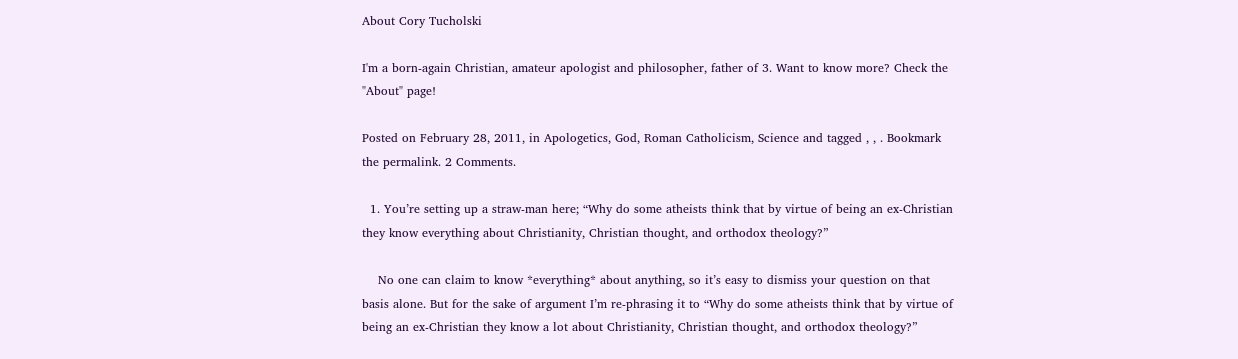About Cory Tucholski

I'm a born-again Christian, amateur apologist and philosopher, father of 3. Want to know more? Check the "About" page!

Posted on February 28, 2011, in Apologetics, God, Roman Catholicism, Science and tagged , , . Bookmark the permalink. 2 Comments.

  1. You’re setting up a straw-man here; “Why do some atheists think that by virtue of being an ex-Christian they know everything about Christianity, Christian thought, and orthodox theology?”

    No one can claim to know *everything* about anything, so it’s easy to dismiss your question on that basis alone. But for the sake of argument I’m re-phrasing it to “Why do some atheists think that by virtue of being an ex-Christian they know a lot about Christianity, Christian thought, and orthodox theology?”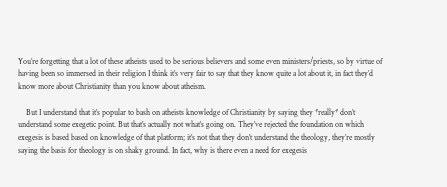You’re forgetting that a lot of these atheists used to be serious believers and some even ministers/priests, so by virtue of having been so immersed in their religion I think it’s very fair to say that they know quite a lot about it, in fact they’d know more about Christianity than you know about atheism.

    But I understand that it’s popular to bash on atheists knowledge of Christianity by saying they *really* don’t understand some exegetic point. But that’s actually not what’s going on. They’ve rejected the foundation on which exegesis is based based on knowledge of that platform; it’s not that they don’t understand the theology, they’re mostly saying the basis for theology is on shaky ground. In fact, why is there even a need for exegesis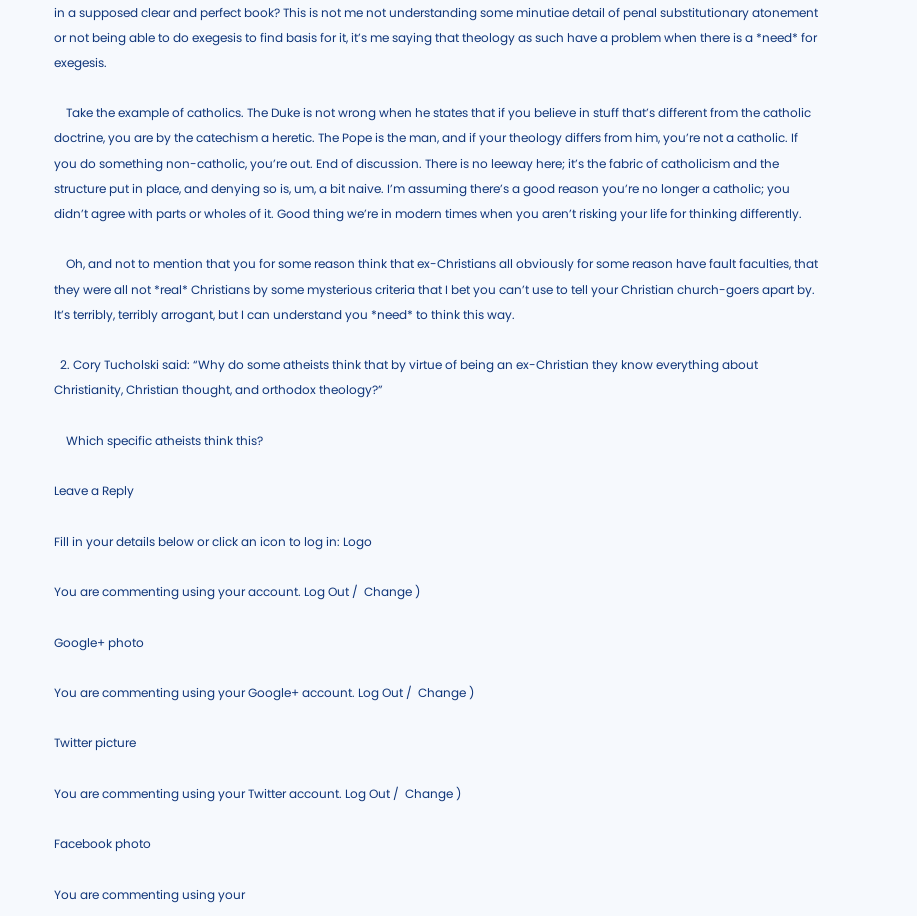in a supposed clear and perfect book? This is not me not understanding some minutiae detail of penal substitutionary atonement or not being able to do exegesis to find basis for it, it’s me saying that theology as such have a problem when there is a *need* for exegesis.

    Take the example of catholics. The Duke is not wrong when he states that if you believe in stuff that’s different from the catholic doctrine, you are by the catechism a heretic. The Pope is the man, and if your theology differs from him, you’re not a catholic. If you do something non-catholic, you’re out. End of discussion. There is no leeway here; it’s the fabric of catholicism and the structure put in place, and denying so is, um, a bit naive. I’m assuming there’s a good reason you’re no longer a catholic; you didn’t agree with parts or wholes of it. Good thing we’re in modern times when you aren’t risking your life for thinking differently.

    Oh, and not to mention that you for some reason think that ex-Christians all obviously for some reason have fault faculties, that they were all not *real* Christians by some mysterious criteria that I bet you can’t use to tell your Christian church-goers apart by. It’s terribly, terribly arrogant, but I can understand you *need* to think this way.

  2. Cory Tucholski said: “Why do some atheists think that by virtue of being an ex-Christian they know everything about Christianity, Christian thought, and orthodox theology?”

    Which specific atheists think this?

Leave a Reply

Fill in your details below or click an icon to log in: Logo

You are commenting using your account. Log Out /  Change )

Google+ photo

You are commenting using your Google+ account. Log Out /  Change )

Twitter picture

You are commenting using your Twitter account. Log Out /  Change )

Facebook photo

You are commenting using your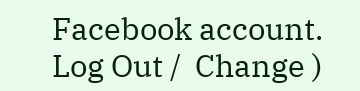Facebook account. Log Out /  Change )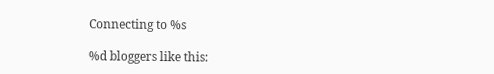Connecting to %s

%d bloggers like this: